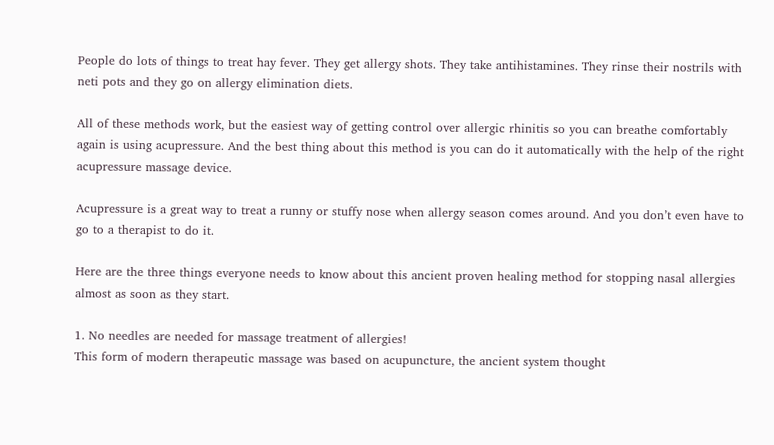People do lots of things to treat hay fever. They get allergy shots. They take antihistamines. They rinse their nostrils with neti pots and they go on allergy elimination diets.

All of these methods work, but the easiest way of getting control over allergic rhinitis so you can breathe comfortably again is using acupressure. And the best thing about this method is you can do it automatically with the help of the right acupressure massage device.

Acupressure is a great way to treat a runny or stuffy nose when allergy season comes around. And you don’t even have to go to a therapist to do it.

Here are the three things everyone needs to know about this ancient proven healing method for stopping nasal allergies almost as soon as they start.

1. No needles are needed for massage treatment of allergies!
This form of modern therapeutic massage was based on acupuncture, the ancient system thought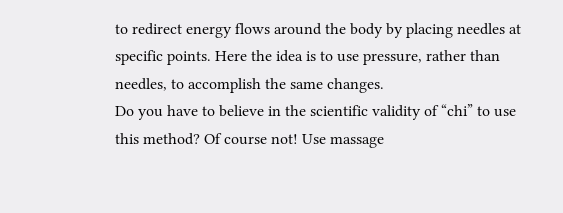to redirect energy flows around the body by placing needles at specific points. Here the idea is to use pressure, rather than needles, to accomplish the same changes.
Do you have to believe in the scientific validity of “chi” to use this method? Of course not! Use massage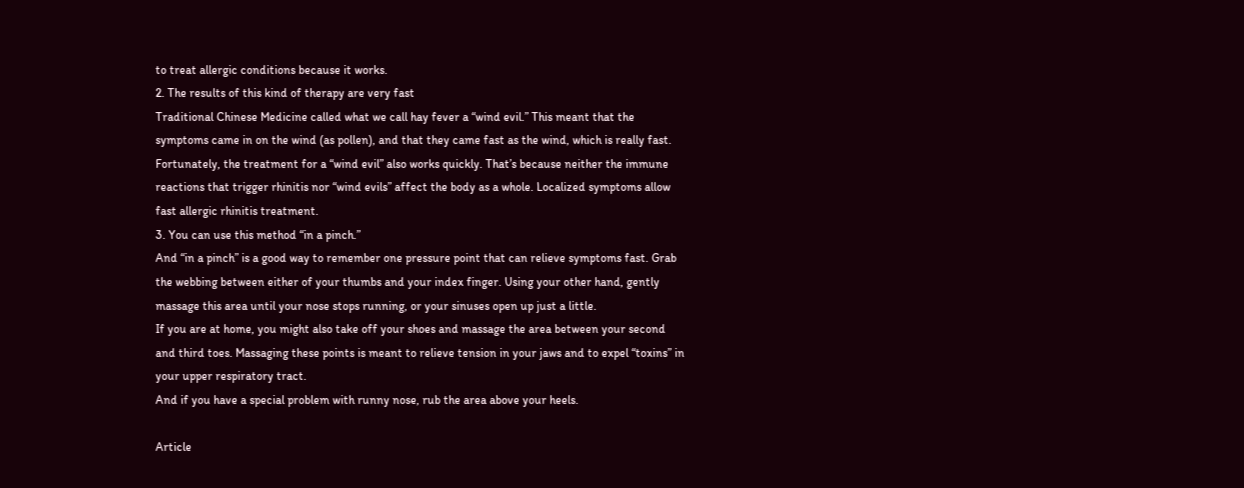to treat allergic conditions because it works.
2. The results of this kind of therapy are very fast
Traditional Chinese Medicine called what we call hay fever a “wind evil.” This meant that the symptoms came in on the wind (as pollen), and that they came fast as the wind, which is really fast. Fortunately, the treatment for a “wind evil” also works quickly. That’s because neither the immune reactions that trigger rhinitis nor “wind evils” affect the body as a whole. Localized symptoms allow fast allergic rhinitis treatment.
3. You can use this method “in a pinch.”
And “in a pinch” is a good way to remember one pressure point that can relieve symptoms fast. Grab the webbing between either of your thumbs and your index finger. Using your other hand, gently massage this area until your nose stops running, or your sinuses open up just a little.
If you are at home, you might also take off your shoes and massage the area between your second and third toes. Massaging these points is meant to relieve tension in your jaws and to expel “toxins” in your upper respiratory tract.
And if you have a special problem with runny nose, rub the area above your heels.

Article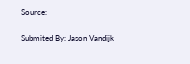Source:

Submited By: Jason Vandijk